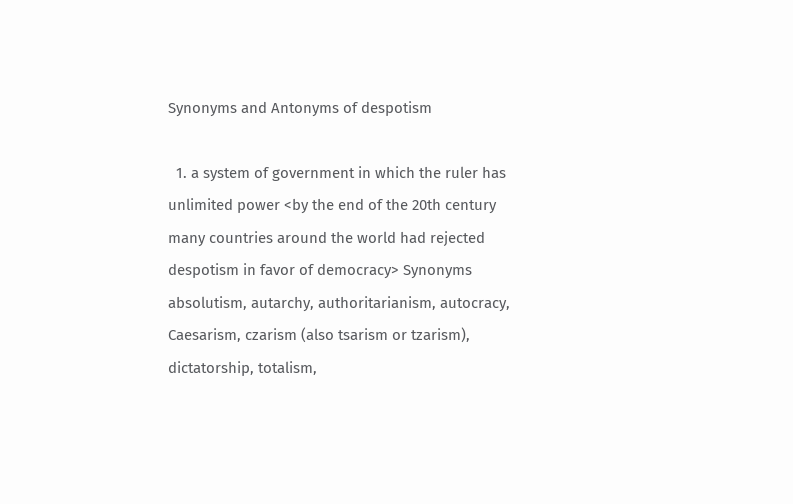Synonyms and Antonyms of despotism

  1. a system of government in which the ruler has unlimited power <by the end of the 20th century many countries around the world had rejected despotism in favor of democracy> Synonyms absolutism, autarchy, authoritarianism, autocracy, Caesarism, czarism (also tsarism or tzarism), dictatorship, totalism,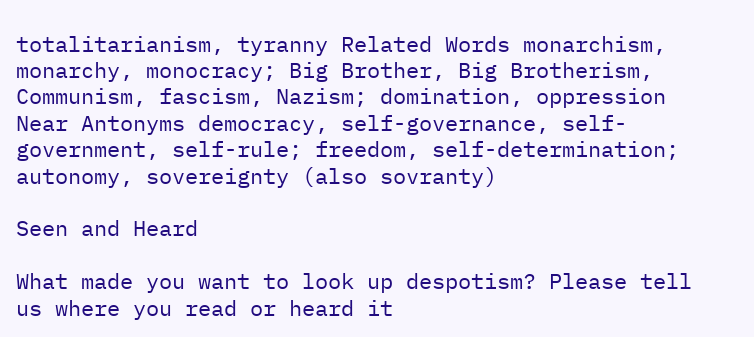totalitarianism, tyranny Related Words monarchism, monarchy, monocracy; Big Brother, Big Brotherism, Communism, fascism, Nazism; domination, oppression Near Antonyms democracy, self-governance, self-government, self-rule; freedom, self-determination; autonomy, sovereignty (also sovranty)

Seen and Heard

What made you want to look up despotism? Please tell us where you read or heard it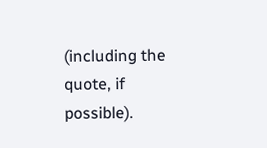(including the quote, if possible).